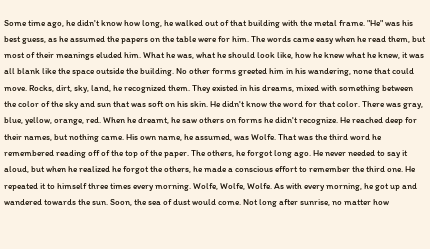Some time ago, he didn't know how long, he walked out of that building with the metal frame. "He" was his best guess, as he assumed the papers on the table were for him. The words came easy when he read them, but most of their meanings eluded him. What he was, what he should look like, how he knew what he knew, it was all blank like the space outside the building. No other forms greeted him in his wandering, none that could move. Rocks, dirt, sky, land, he recognized them. They existed in his dreams, mixed with something between the color of the sky and sun that was soft on his skin. He didn't know the word for that color. There was gray, blue, yellow, orange, red. When he dreamt, he saw others on forms he didn't recognize. He reached deep for their names, but nothing came. His own name, he assumed, was Wolfe. That was the third word he remembered reading off of the top of the paper. The others, he forgot long ago. He never needed to say it aloud, but when he realized he forgot the others, he made a conscious effort to remember the third one. He repeated it to himself three times every morning. Wolfe, Wolfe, Wolfe. As with every morning, he got up and wandered towards the sun. Soon, the sea of dust would come. Not long after sunrise, no matter how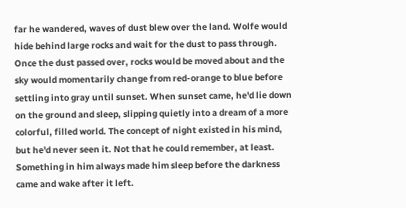far he wandered, waves of dust blew over the land. Wolfe would hide behind large rocks and wait for the dust to pass through. Once the dust passed over, rocks would be moved about and the sky would momentarily change from red-orange to blue before settling into gray until sunset. When sunset came, he'd lie down on the ground and sleep, slipping quietly into a dream of a more colorful, filled world. The concept of night existed in his mind, but he'd never seen it. Not that he could remember, at least. Something in him always made him sleep before the darkness came and wake after it left.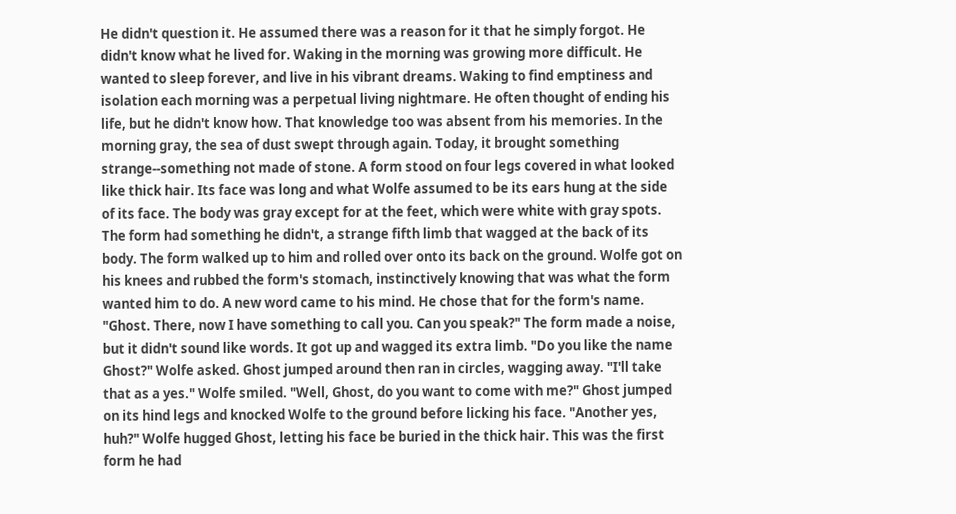He didn't question it. He assumed there was a reason for it that he simply forgot. He didn't know what he lived for. Waking in the morning was growing more difficult. He wanted to sleep forever, and live in his vibrant dreams. Waking to find emptiness and isolation each morning was a perpetual living nightmare. He often thought of ending his life, but he didn't know how. That knowledge too was absent from his memories. In the morning gray, the sea of dust swept through again. Today, it brought something strange--something not made of stone. A form stood on four legs covered in what looked like thick hair. Its face was long and what Wolfe assumed to be its ears hung at the side of its face. The body was gray except for at the feet, which were white with gray spots. The form had something he didn't, a strange fifth limb that wagged at the back of its body. The form walked up to him and rolled over onto its back on the ground. Wolfe got on his knees and rubbed the form's stomach, instinctively knowing that was what the form wanted him to do. A new word came to his mind. He chose that for the form's name. "Ghost. There, now I have something to call you. Can you speak?" The form made a noise, but it didn't sound like words. It got up and wagged its extra limb. "Do you like the name Ghost?" Wolfe asked. Ghost jumped around then ran in circles, wagging away. "I'll take that as a yes." Wolfe smiled. "Well, Ghost, do you want to come with me?" Ghost jumped on its hind legs and knocked Wolfe to the ground before licking his face. "Another yes, huh?" Wolfe hugged Ghost, letting his face be buried in the thick hair. This was the first form he had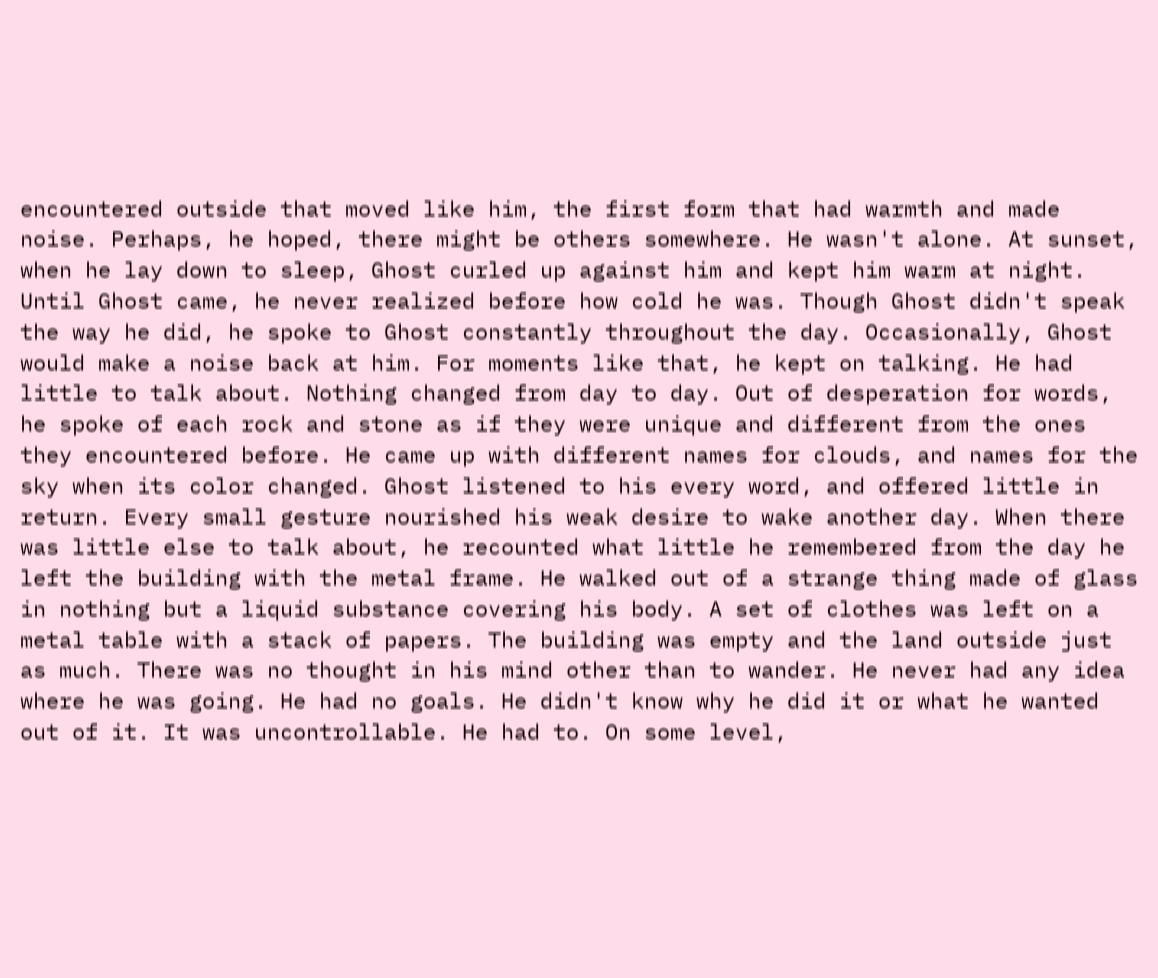encountered outside that moved like him, the first form that had warmth and made noise. Perhaps, he hoped, there might be others somewhere. He wasn't alone. At sunset, when he lay down to sleep, Ghost curled up against him and kept him warm at night. Until Ghost came, he never realized before how cold he was. Though Ghost didn't speak the way he did, he spoke to Ghost constantly throughout the day. Occasionally, Ghost would make a noise back at him. For moments like that, he kept on talking. He had little to talk about. Nothing changed from day to day. Out of desperation for words, he spoke of each rock and stone as if they were unique and different from the ones they encountered before. He came up with different names for clouds, and names for the sky when its color changed. Ghost listened to his every word, and offered little in return. Every small gesture nourished his weak desire to wake another day. When there was little else to talk about, he recounted what little he remembered from the day he left the building with the metal frame. He walked out of a strange thing made of glass in nothing but a liquid substance covering his body. A set of clothes was left on a metal table with a stack of papers. The building was empty and the land outside just as much. There was no thought in his mind other than to wander. He never had any idea where he was going. He had no goals. He didn't know why he did it or what he wanted out of it. It was uncontrollable. He had to. On some level,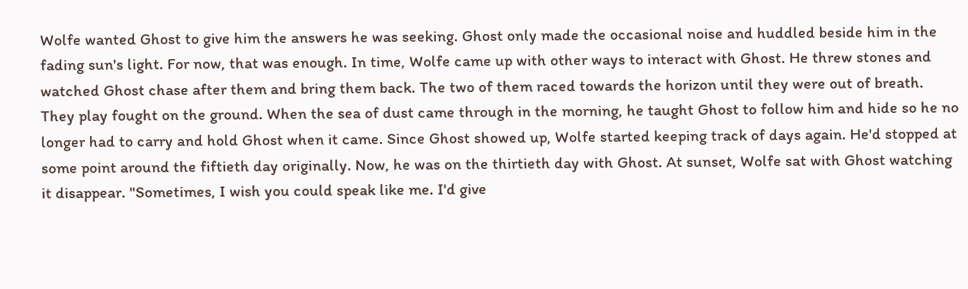Wolfe wanted Ghost to give him the answers he was seeking. Ghost only made the occasional noise and huddled beside him in the fading sun's light. For now, that was enough. In time, Wolfe came up with other ways to interact with Ghost. He threw stones and watched Ghost chase after them and bring them back. The two of them raced towards the horizon until they were out of breath. They play fought on the ground. When the sea of dust came through in the morning, he taught Ghost to follow him and hide so he no longer had to carry and hold Ghost when it came. Since Ghost showed up, Wolfe started keeping track of days again. He'd stopped at some point around the fiftieth day originally. Now, he was on the thirtieth day with Ghost. At sunset, Wolfe sat with Ghost watching it disappear. "Sometimes, I wish you could speak like me. I'd give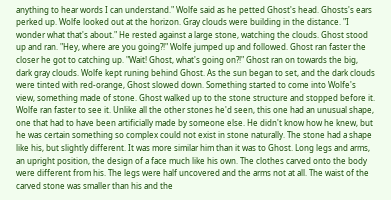anything to hear words I can understand." Wolfe said as he petted Ghost's head. Ghosts's ears perked up. Wolfe looked out at the horizon. Gray clouds were building in the distance. "I wonder what that's about." He rested against a large stone, watching the clouds. Ghost stood up and ran. "Hey, where are you going?!" Wolfe jumped up and followed. Ghost ran faster the closer he got to catching up. "Wait! Ghost, what's going on?!" Ghost ran on towards the big, dark gray clouds. Wolfe kept runing behind Ghost. As the sun began to set, and the dark clouds were tinted with red-orange, Ghost slowed down. Something started to come into Wolfe's view, something made of stone. Ghost walked up to the stone structure and stopped before it. Wolfe ran faster to see it. Unlike all the other stones he'd seen, this one had an unusual shape, one that had to have been artificially made by someone else. He didn't know how he knew, but he was certain something so complex could not exist in stone naturally. The stone had a shape like his, but slightly different. It was more similar him than it was to Ghost. Long legs and arms, an upright position, the design of a face much like his own. The clothes carved onto the body were different from his. The legs were half uncovered and the arms not at all. The waist of the carved stone was smaller than his and the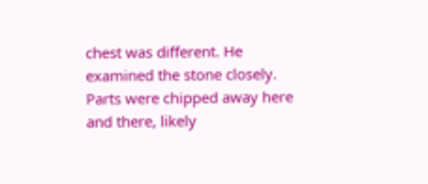chest was different. He examined the stone closely. Parts were chipped away here and there, likely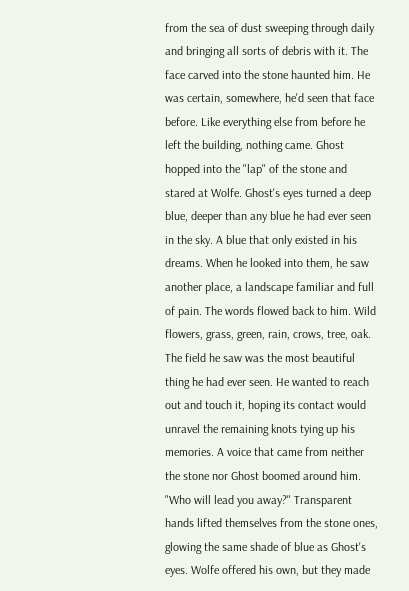from the sea of dust sweeping through daily and bringing all sorts of debris with it. The face carved into the stone haunted him. He was certain, somewhere, he'd seen that face before. Like everything else from before he left the building, nothing came. Ghost hopped into the "lap" of the stone and stared at Wolfe. Ghost's eyes turned a deep blue, deeper than any blue he had ever seen in the sky. A blue that only existed in his dreams. When he looked into them, he saw another place, a landscape familiar and full of pain. The words flowed back to him. Wild flowers, grass, green, rain, crows, tree, oak. The field he saw was the most beautiful thing he had ever seen. He wanted to reach out and touch it, hoping its contact would unravel the remaining knots tying up his memories. A voice that came from neither the stone nor Ghost boomed around him. "Who will lead you away?" Transparent hands lifted themselves from the stone ones, glowing the same shade of blue as Ghost's eyes. Wolfe offered his own, but they made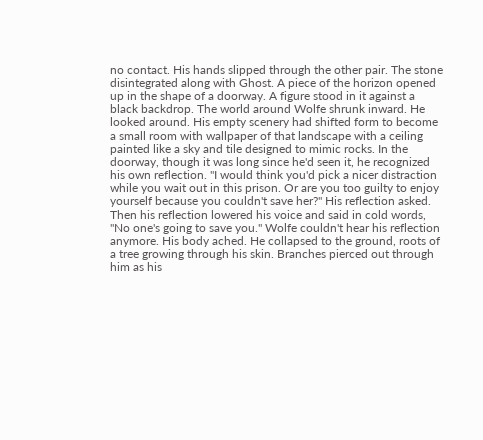no contact. His hands slipped through the other pair. The stone disintegrated along with Ghost. A piece of the horizon opened up in the shape of a doorway. A figure stood in it against a black backdrop. The world around Wolfe shrunk inward. He looked around. His empty scenery had shifted form to become a small room with wallpaper of that landscape with a ceiling painted like a sky and tile designed to mimic rocks. In the doorway, though it was long since he'd seen it, he recognized his own reflection. "I would think you'd pick a nicer distraction while you wait out in this prison. Or are you too guilty to enjoy yourself because you couldn't save her?" His reflection asked. Then his reflection lowered his voice and said in cold words, "No one's going to save you." Wolfe couldn't hear his reflection anymore. His body ached. He collapsed to the ground, roots of a tree growing through his skin. Branches pierced out through him as his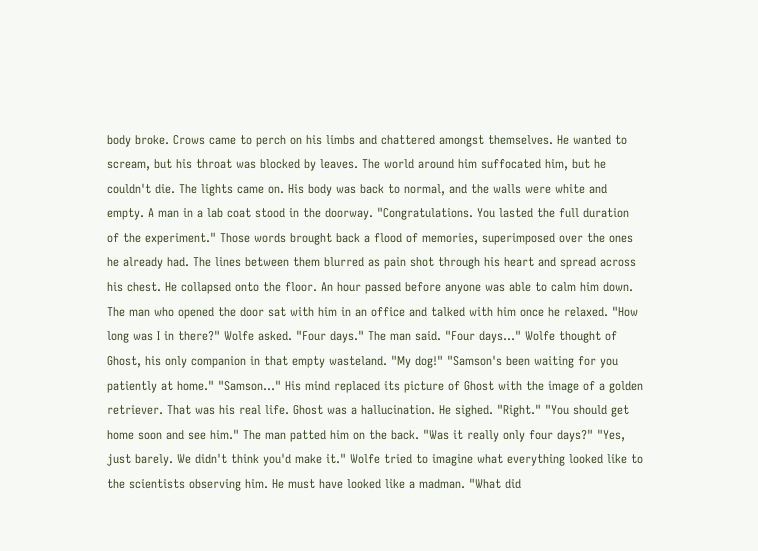body broke. Crows came to perch on his limbs and chattered amongst themselves. He wanted to scream, but his throat was blocked by leaves. The world around him suffocated him, but he couldn't die. The lights came on. His body was back to normal, and the walls were white and empty. A man in a lab coat stood in the doorway. "Congratulations. You lasted the full duration of the experiment." Those words brought back a flood of memories, superimposed over the ones he already had. The lines between them blurred as pain shot through his heart and spread across his chest. He collapsed onto the floor. An hour passed before anyone was able to calm him down. The man who opened the door sat with him in an office and talked with him once he relaxed. "How long was I in there?" Wolfe asked. "Four days." The man said. "Four days..." Wolfe thought of Ghost, his only companion in that empty wasteland. "My dog!" "Samson's been waiting for you patiently at home." "Samson..." His mind replaced its picture of Ghost with the image of a golden retriever. That was his real life. Ghost was a hallucination. He sighed. "Right." "You should get home soon and see him." The man patted him on the back. "Was it really only four days?" "Yes, just barely. We didn't think you'd make it." Wolfe tried to imagine what everything looked like to the scientists observing him. He must have looked like a madman. "What did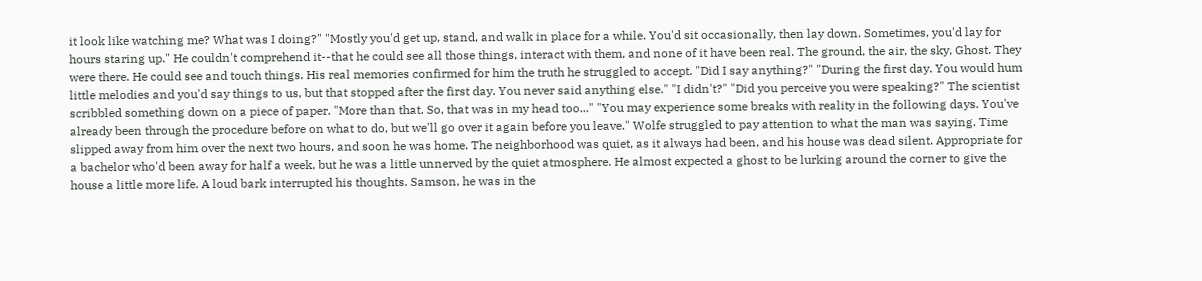it look like watching me? What was I doing?" "Mostly you'd get up, stand, and walk in place for a while. You'd sit occasionally, then lay down. Sometimes, you'd lay for hours staring up." He couldn't comprehend it--that he could see all those things, interact with them, and none of it have been real. The ground, the air, the sky, Ghost. They were there. He could see and touch things. His real memories confirmed for him the truth he struggled to accept. "Did I say anything?" "During the first day. You would hum little melodies and you'd say things to us, but that stopped after the first day. You never said anything else." "I didn't?" "Did you perceive you were speaking?" The scientist scribbled something down on a piece of paper. "More than that. So, that was in my head too..." "You may experience some breaks with reality in the following days. You've already been through the procedure before on what to do, but we'll go over it again before you leave." Wolfe struggled to pay attention to what the man was saying. Time slipped away from him over the next two hours, and soon he was home. The neighborhood was quiet, as it always had been, and his house was dead silent. Appropriate for a bachelor who'd been away for half a week, but he was a little unnerved by the quiet atmosphere. He almost expected a ghost to be lurking around the corner to give the house a little more life. A loud bark interrupted his thoughts. Samson, he was in the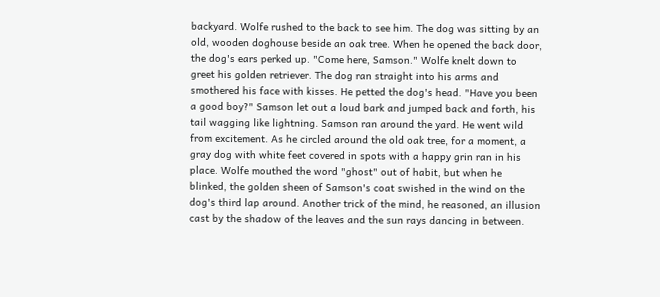backyard. Wolfe rushed to the back to see him. The dog was sitting by an old, wooden doghouse beside an oak tree. When he opened the back door, the dog's ears perked up. "Come here, Samson." Wolfe knelt down to greet his golden retriever. The dog ran straight into his arms and smothered his face with kisses. He petted the dog's head. "Have you been a good boy?" Samson let out a loud bark and jumped back and forth, his tail wagging like lightning. Samson ran around the yard. He went wild from excitement. As he circled around the old oak tree, for a moment, a gray dog with white feet covered in spots with a happy grin ran in his place. Wolfe mouthed the word "ghost" out of habit, but when he blinked, the golden sheen of Samson's coat swished in the wind on the dog's third lap around. Another trick of the mind, he reasoned, an illusion cast by the shadow of the leaves and the sun rays dancing in between.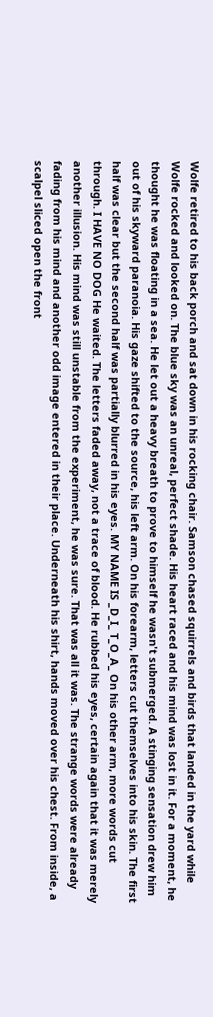Wolfe retired to his back porch and sat down in his rocking chair. Samson chased squirrels and birds that landed in the yard while Wolfe rocked and looked on. The blue sky was an unreal, perfect shade. His heart raced and his mind was lost in it. For a moment, he thought he was floating in a sea. He let out a heavy breath to prove to himself he wasn't submerged. A stinging sensation drew him out of his skyward paranoia. His gaze shifted to the source, his left arm. On his forearm, letters cut themselves into his skin. The first half was clear but the second half was partially blurred in his eyes. MY NAME IS _D_I_ T_O_A_ On his other arm, more words cut through. I HAVE NO DOG He waited. The letters faded away, not a trace of blood. He rubbed his eyes, certain again that it was merely another illusion. His mind was still unstable from the experiment, he was sure. That was all it was. The strange words were already fading from his mind and another odd image entered in their place. Underneath his shirt, hands moved over his chest. From inside, a scalpel sliced open the front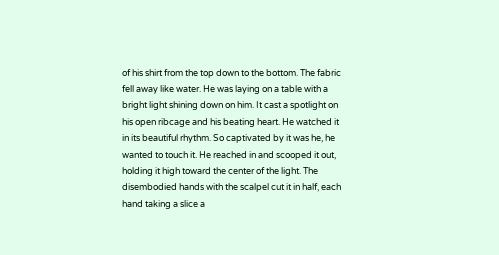of his shirt from the top down to the bottom. The fabric fell away like water. He was laying on a table with a bright light shining down on him. It cast a spotlight on his open ribcage and his beating heart. He watched it in its beautiful rhythm. So captivated by it was he, he wanted to touch it. He reached in and scooped it out, holding it high toward the center of the light. The disembodied hands with the scalpel cut it in half, each hand taking a slice a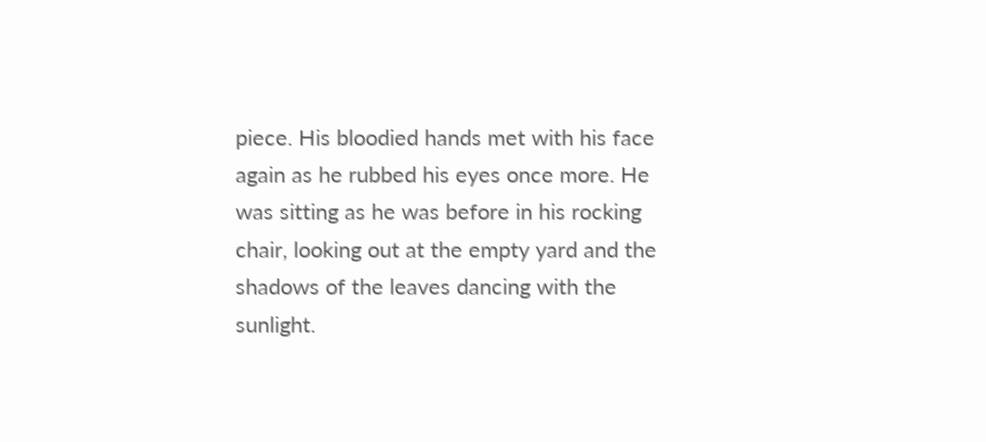piece. His bloodied hands met with his face again as he rubbed his eyes once more. He was sitting as he was before in his rocking chair, looking out at the empty yard and the shadows of the leaves dancing with the sunlight.